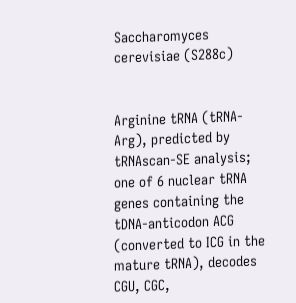Saccharomyces cerevisiae (S288c)


Arginine tRNA (tRNA-Arg), predicted by tRNAscan-SE analysis; one of 6 nuclear tRNA genes containing the tDNA-anticodon ACG (converted to ICG in the mature tRNA), decodes CGU, CGC,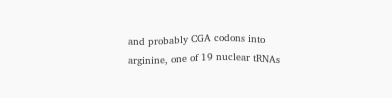and probably CGA codons into arginine, one of 19 nuclear tRNAs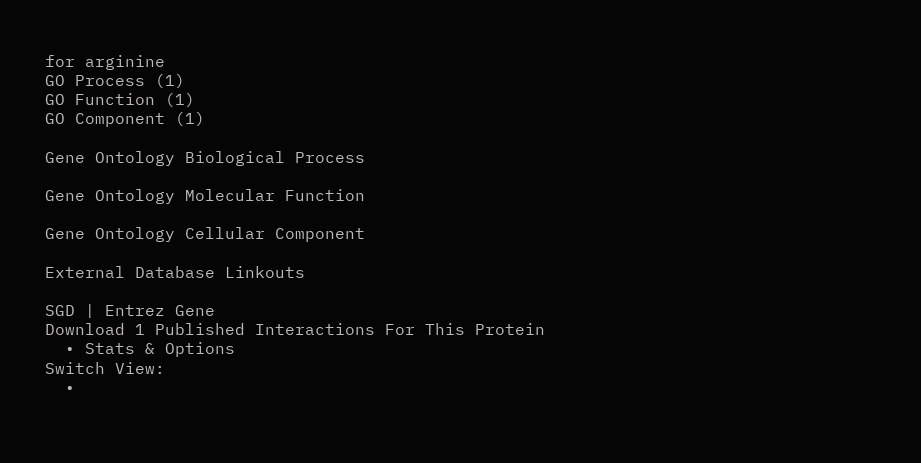for arginine
GO Process (1)
GO Function (1)
GO Component (1)

Gene Ontology Biological Process

Gene Ontology Molecular Function

Gene Ontology Cellular Component

External Database Linkouts

SGD | Entrez Gene
Download 1 Published Interactions For This Protein
  • Stats & Options
Switch View:
  •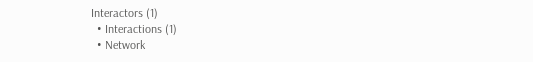Interactors (1)
  • Interactions (1)
  • Network